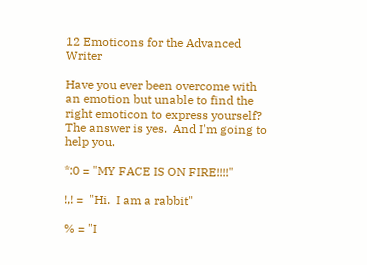12 Emoticons for the Advanced Writer

Have you ever been overcome with an emotion but unable to find the right emoticon to express yourself?  The answer is yes.  And I'm going to help you.

*:0 = "MY FACE IS ON FIRE!!!!"

!,! =  "Hi.  I am a rabbit"

% = "I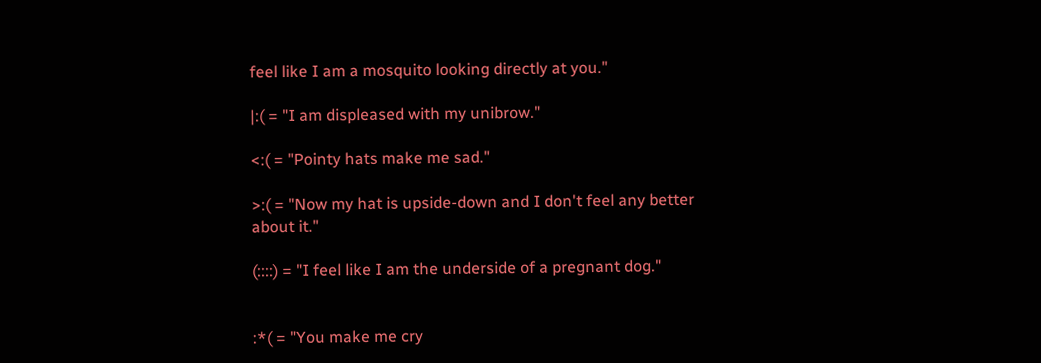feel like I am a mosquito looking directly at you."

|:( = "I am displeased with my unibrow."

<:( = "Pointy hats make me sad."

>:( = "Now my hat is upside-down and I don't feel any better about it."

(::::) = "I feel like I am the underside of a pregnant dog."


:*( = "You make me cry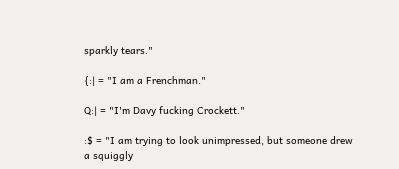sparkly tears."

{:| = "I am a Frenchman."

Q:| = "I'm Davy fucking Crockett."

:$ = "I am trying to look unimpressed, but someone drew a squiggly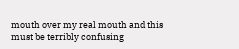mouth over my real mouth and this must be terribly confusing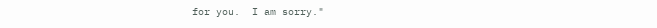for you.  I am sorry."